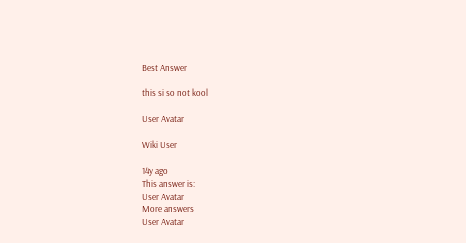Best Answer

this si so not kool

User Avatar

Wiki User

14y ago
This answer is:
User Avatar
More answers
User Avatar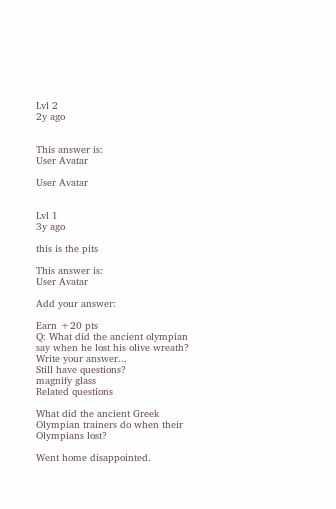Lvl 2
2y ago


This answer is:
User Avatar

User Avatar


Lvl 1
3y ago

this is the pits

This answer is:
User Avatar

Add your answer:

Earn +20 pts
Q: What did the ancient olympian say when he lost his olive wreath?
Write your answer...
Still have questions?
magnify glass
Related questions

What did the ancient Greek Olympian trainers do when their Olympians lost?

Went home disappointed.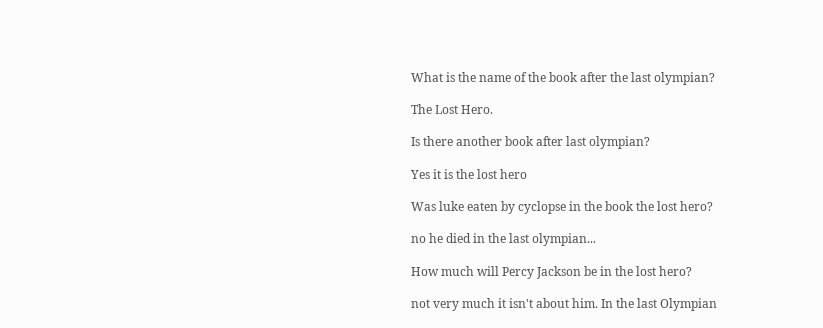What is the name of the book after the last olympian?

The Lost Hero.

Is there another book after last olympian?

Yes it is the lost hero

Was luke eaten by cyclopse in the book the lost hero?

no he died in the last olympian...

How much will Percy Jackson be in the lost hero?

not very much it isn't about him. In the last Olympian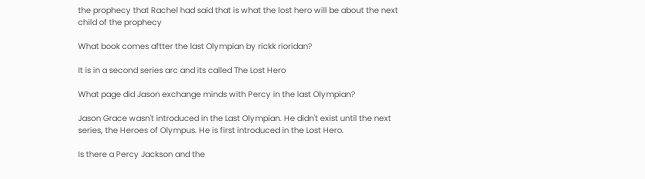the prophecy that Rachel had said that is what the lost hero will be about the next child of the prophecy

What book comes aftter the last Olympian by rickk rioridan?

It is in a second series arc and its called The Lost Hero

What page did Jason exchange minds with Percy in the last Olympian?

Jason Grace wasn't introduced in the Last Olympian. He didn't exist until the next series, the Heroes of Olympus. He is first introduced in the Lost Hero.

Is there a Percy Jackson and the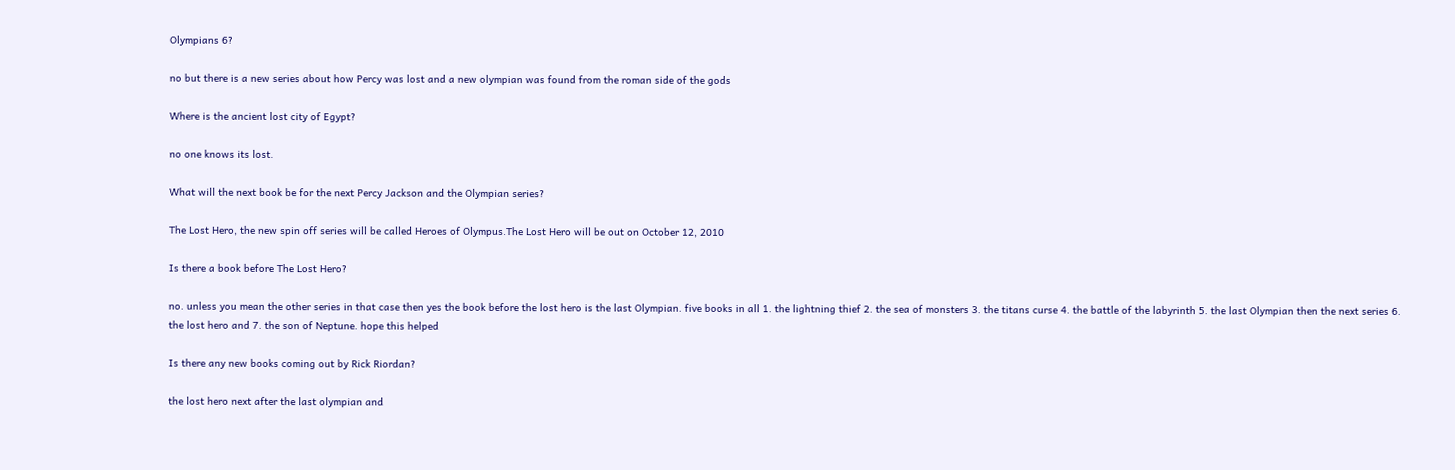Olympians 6?

no but there is a new series about how Percy was lost and a new olympian was found from the roman side of the gods

Where is the ancient lost city of Egypt?

no one knows its lost.

What will the next book be for the next Percy Jackson and the Olympian series?

The Lost Hero, the new spin off series will be called Heroes of Olympus.The Lost Hero will be out on October 12, 2010

Is there a book before The Lost Hero?

no. unless you mean the other series in that case then yes the book before the lost hero is the last Olympian. five books in all 1. the lightning thief 2. the sea of monsters 3. the titans curse 4. the battle of the labyrinth 5. the last Olympian then the next series 6. the lost hero and 7. the son of Neptune. hope this helped

Is there any new books coming out by Rick Riordan?

the lost hero next after the last olympian and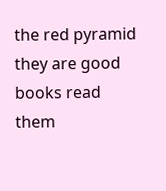the red pyramid they are good books read them